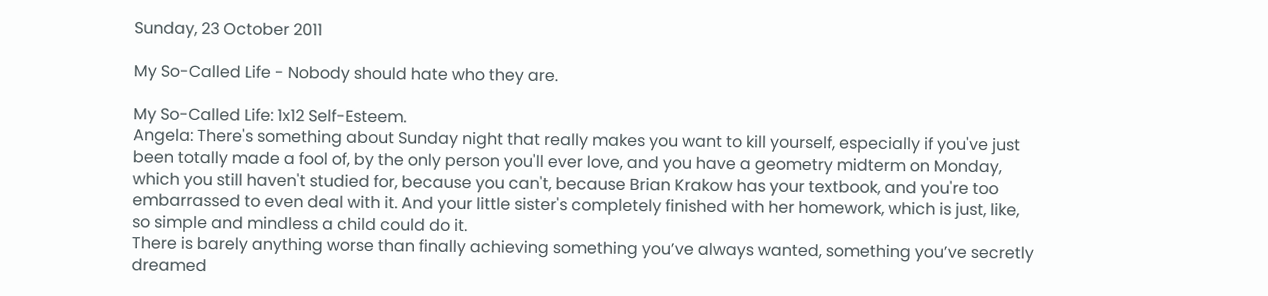Sunday, 23 October 2011

My So-Called Life - Nobody should hate who they are.

My So-Called Life: 1x12 Self-Esteem.
Angela: There's something about Sunday night that really makes you want to kill yourself, especially if you've just been totally made a fool of, by the only person you'll ever love, and you have a geometry midterm on Monday, which you still haven't studied for, because you can't, because Brian Krakow has your textbook, and you're too embarrassed to even deal with it. And your little sister's completely finished with her homework, which is just, like, so simple and mindless a child could do it.
There is barely anything worse than finally achieving something you’ve always wanted, something you’ve secretly dreamed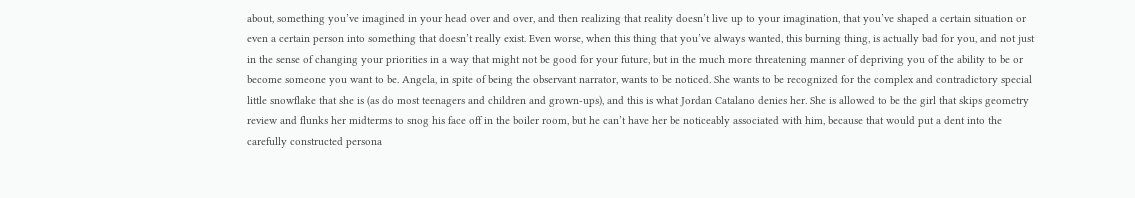about, something you’ve imagined in your head over and over, and then realizing that reality doesn’t live up to your imagination, that you’ve shaped a certain situation or even a certain person into something that doesn’t really exist. Even worse, when this thing that you’ve always wanted, this burning thing, is actually bad for you, and not just in the sense of changing your priorities in a way that might not be good for your future, but in the much more threatening manner of depriving you of the ability to be or become someone you want to be. Angela, in spite of being the observant narrator, wants to be noticed. She wants to be recognized for the complex and contradictory special little snowflake that she is (as do most teenagers and children and grown-ups), and this is what Jordan Catalano denies her. She is allowed to be the girl that skips geometry review and flunks her midterms to snog his face off in the boiler room, but he can’t have her be noticeably associated with him, because that would put a dent into the carefully constructed persona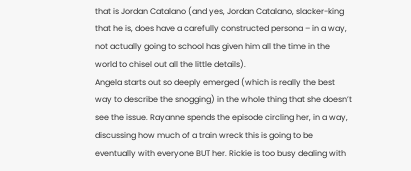that is Jordan Catalano (and yes, Jordan Catalano, slacker-king that he is, does have a carefully constructed persona – in a way, not actually going to school has given him all the time in the world to chisel out all the little details).
Angela starts out so deeply emerged (which is really the best way to describe the snogging) in the whole thing that she doesn’t see the issue. Rayanne spends the episode circling her, in a way, discussing how much of a train wreck this is going to be eventually with everyone BUT her. Rickie is too busy dealing with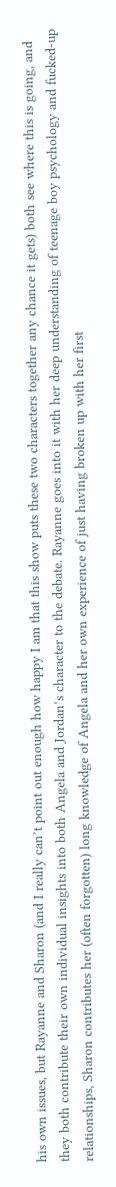his own issues, but Rayanne and Sharon (and I really can’t point out enough how happy I am that this show puts these two characters together any chance it gets) both see where this is going, and they both contribute their own individual insights into both Angela and Jordan’s character to the debate. Rayanne goes into it with her deep understanding of teenage boy psychology and fucked-up relationships, Sharon contributes her (often forgotten) long knowledge of Angela and her own experience of just having broken up with her first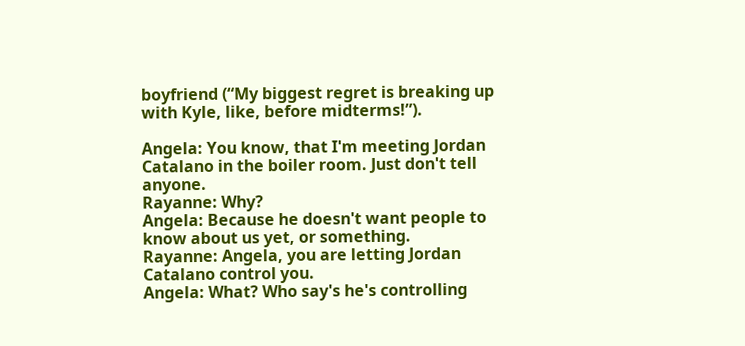boyfriend (“My biggest regret is breaking up with Kyle, like, before midterms!”).

Angela: You know, that I'm meeting Jordan Catalano in the boiler room. Just don't tell anyone.
Rayanne: Why?
Angela: Because he doesn't want people to know about us yet, or something.
Rayanne: Angela, you are letting Jordan Catalano control you.
Angela: What? Who say's he's controlling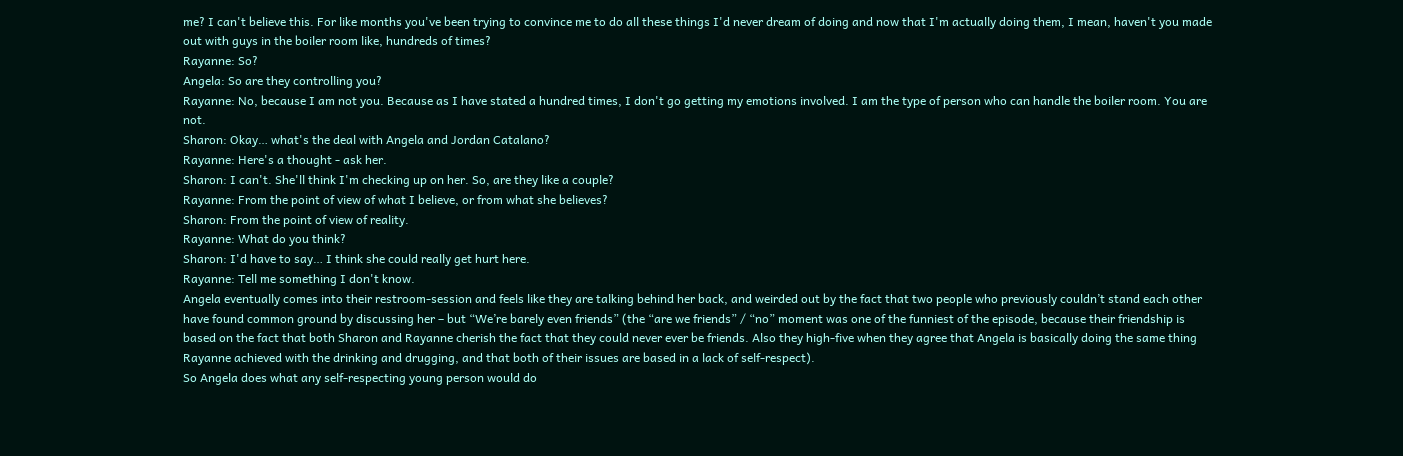me? I can't believe this. For like months you've been trying to convince me to do all these things I'd never dream of doing and now that I'm actually doing them, I mean, haven't you made out with guys in the boiler room like, hundreds of times?
Rayanne: So?
Angela: So are they controlling you?
Rayanne: No, because I am not you. Because as I have stated a hundred times, I don't go getting my emotions involved. I am the type of person who can handle the boiler room. You are not.
Sharon: Okay… what's the deal with Angela and Jordan Catalano?
Rayanne: Here's a thought - ask her.
Sharon: I can't. She'll think I'm checking up on her. So, are they like a couple?
Rayanne: From the point of view of what I believe, or from what she believes?
Sharon: From the point of view of reality.
Rayanne: What do you think?
Sharon: I'd have to say… I think she could really get hurt here.
Rayanne: Tell me something I don't know.
Angela eventually comes into their restroom-session and feels like they are talking behind her back, and weirded out by the fact that two people who previously couldn’t stand each other have found common ground by discussing her – but “We’re barely even friends” (the “are we friends” / “no” moment was one of the funniest of the episode, because their friendship is based on the fact that both Sharon and Rayanne cherish the fact that they could never ever be friends. Also they high-five when they agree that Angela is basically doing the same thing Rayanne achieved with the drinking and drugging, and that both of their issues are based in a lack of self-respect).
So Angela does what any self-respecting young person would do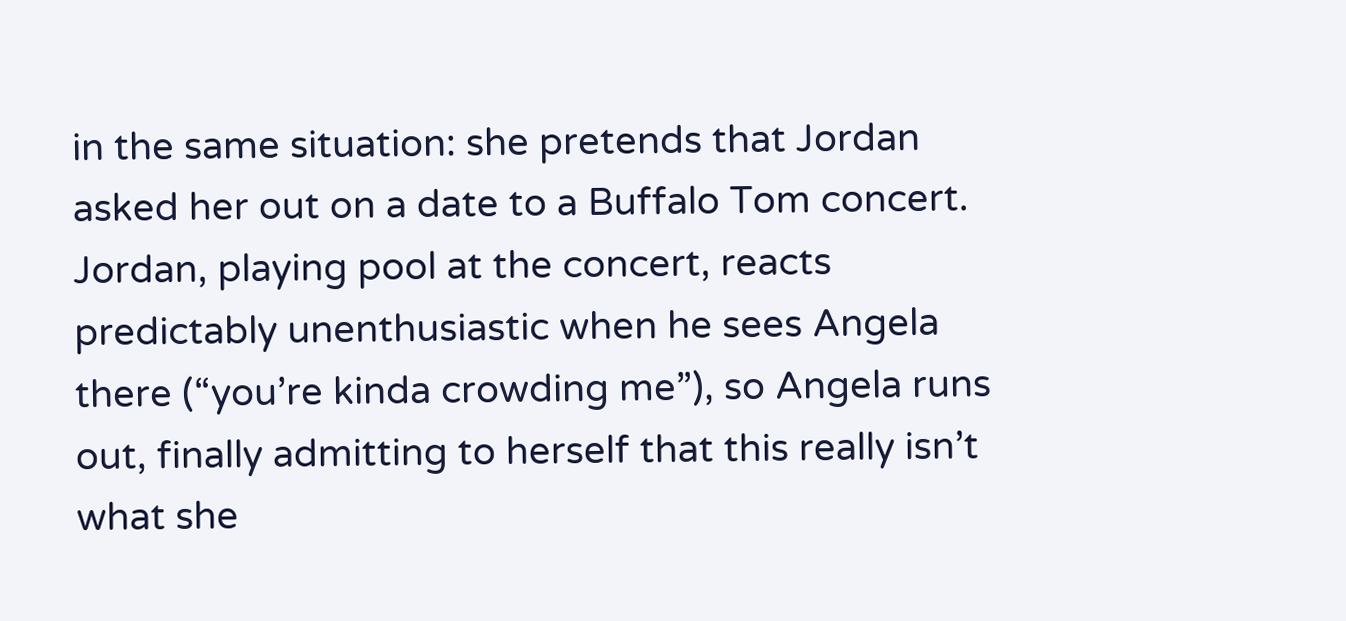in the same situation: she pretends that Jordan asked her out on a date to a Buffalo Tom concert. Jordan, playing pool at the concert, reacts predictably unenthusiastic when he sees Angela there (“you’re kinda crowding me”), so Angela runs out, finally admitting to herself that this really isn’t what she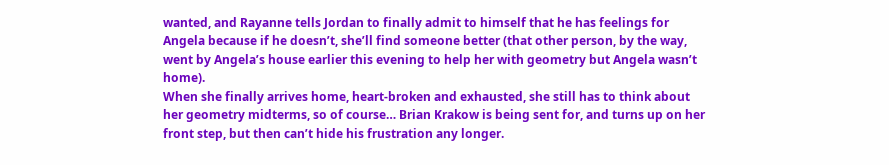wanted, and Rayanne tells Jordan to finally admit to himself that he has feelings for Angela because if he doesn’t, she’ll find someone better (that other person, by the way, went by Angela’s house earlier this evening to help her with geometry but Angela wasn’t home).
When she finally arrives home, heart-broken and exhausted, she still has to think about her geometry midterms, so of course… Brian Krakow is being sent for, and turns up on her front step, but then can’t hide his frustration any longer.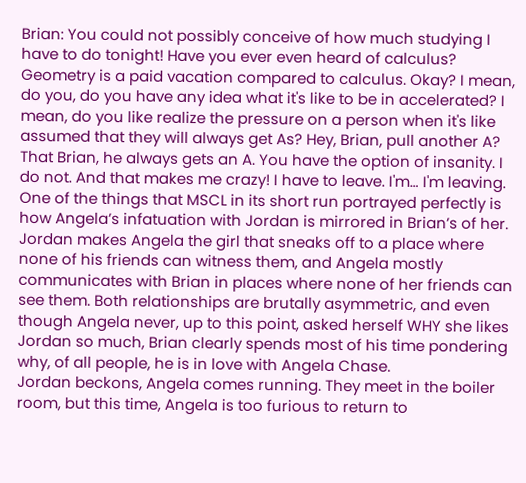Brian: You could not possibly conceive of how much studying I have to do tonight! Have you ever even heard of calculus? Geometry is a paid vacation compared to calculus. Okay? I mean, do you, do you have any idea what it's like to be in accelerated? I mean, do you like realize the pressure on a person when it's like assumed that they will always get As? Hey, Brian, pull another A? That Brian, he always gets an A. You have the option of insanity. I do not. And that makes me crazy! I have to leave. I'm… I'm leaving.
One of the things that MSCL in its short run portrayed perfectly is how Angela’s infatuation with Jordan is mirrored in Brian’s of her. Jordan makes Angela the girl that sneaks off to a place where none of his friends can witness them, and Angela mostly communicates with Brian in places where none of her friends can see them. Both relationships are brutally asymmetric, and even though Angela never, up to this point, asked herself WHY she likes Jordan so much, Brian clearly spends most of his time pondering why, of all people, he is in love with Angela Chase.
Jordan beckons, Angela comes running. They meet in the boiler room, but this time, Angela is too furious to return to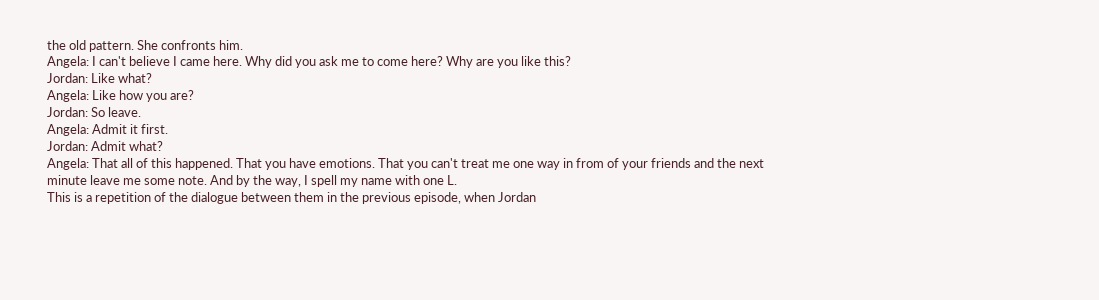the old pattern. She confronts him.
Angela: I can't believe I came here. Why did you ask me to come here? Why are you like this?
Jordan: Like what?
Angela: Like how you are?
Jordan: So leave.
Angela: Admit it first.
Jordan: Admit what?
Angela: That all of this happened. That you have emotions. That you can't treat me one way in from of your friends and the next minute leave me some note. And by the way, I spell my name with one L.
This is a repetition of the dialogue between them in the previous episode, when Jordan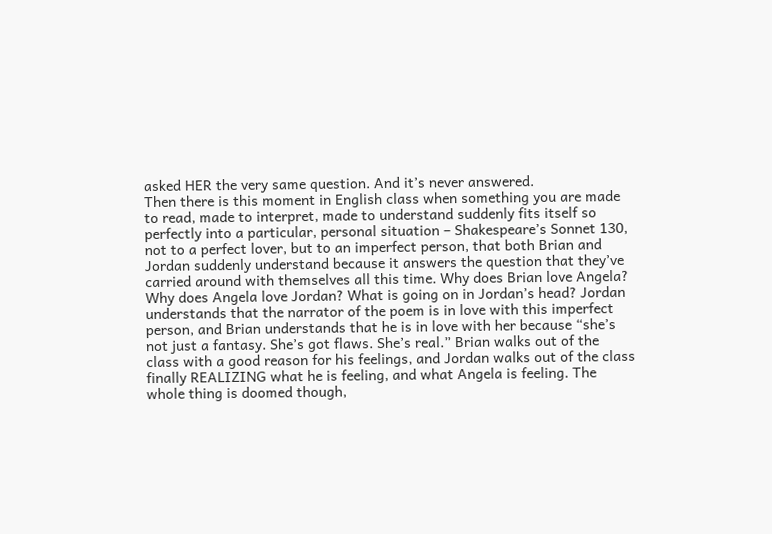asked HER the very same question. And it’s never answered.
Then there is this moment in English class when something you are made to read, made to interpret, made to understand suddenly fits itself so perfectly into a particular, personal situation – Shakespeare’s Sonnet 130, not to a perfect lover, but to an imperfect person, that both Brian and Jordan suddenly understand because it answers the question that they’ve carried around with themselves all this time. Why does Brian love Angela? Why does Angela love Jordan? What is going on in Jordan’s head? Jordan understands that the narrator of the poem is in love with this imperfect person, and Brian understands that he is in love with her because “she’s not just a fantasy. She’s got flaws. She’s real.” Brian walks out of the class with a good reason for his feelings, and Jordan walks out of the class finally REALIZING what he is feeling, and what Angela is feeling. The whole thing is doomed though,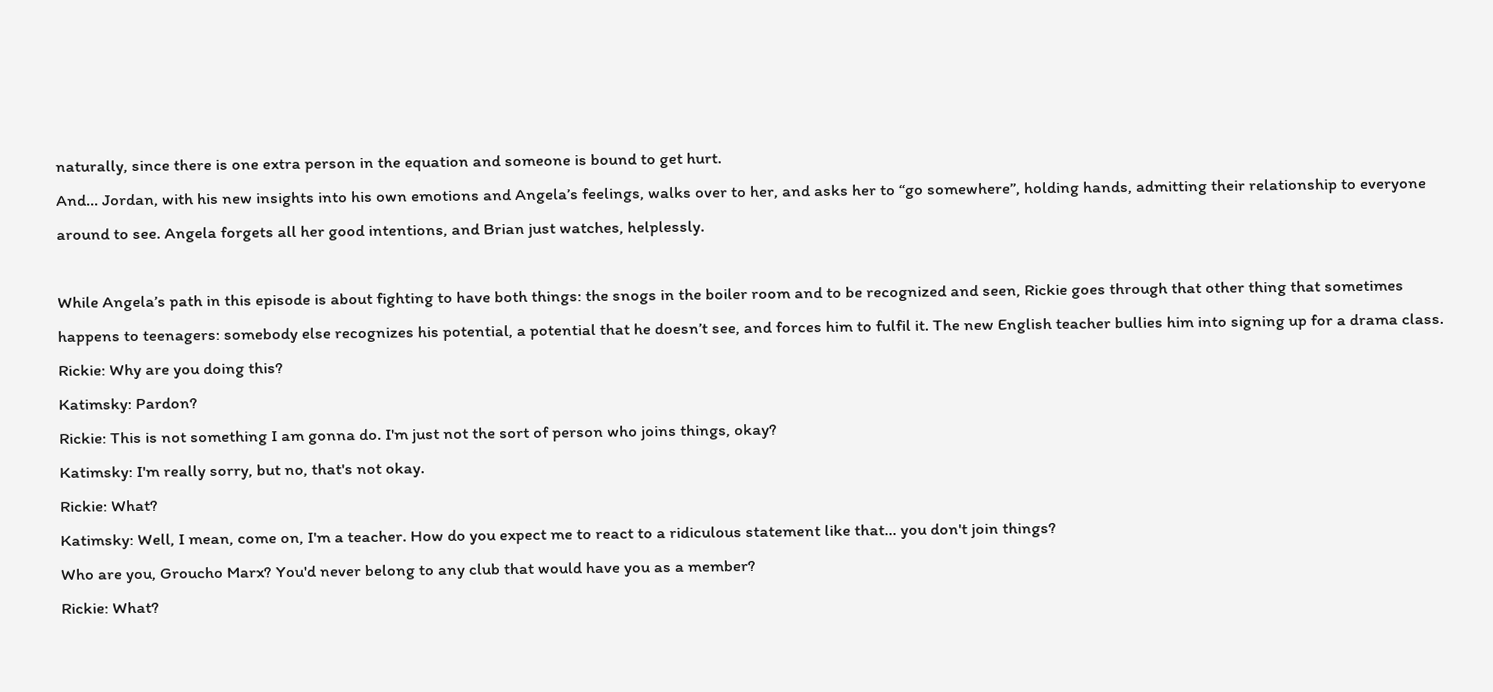naturally, since there is one extra person in the equation and someone is bound to get hurt.
And… Jordan, with his new insights into his own emotions and Angela’s feelings, walks over to her, and asks her to “go somewhere”, holding hands, admitting their relationship to everyone around to see. Angela forgets all her good intentions, and Brian just watches, helplessly.

While Angela’s path in this episode is about fighting to have both things: the snogs in the boiler room and to be recognized and seen, Rickie goes through that other thing that sometimes happens to teenagers: somebody else recognizes his potential, a potential that he doesn’t see, and forces him to fulfil it. The new English teacher bullies him into signing up for a drama class.
Rickie: Why are you doing this?
Katimsky: Pardon?
Rickie: This is not something I am gonna do. I'm just not the sort of person who joins things, okay?
Katimsky: I'm really sorry, but no, that's not okay.
Rickie: What?
Katimsky: Well, I mean, come on, I'm a teacher. How do you expect me to react to a ridiculous statement like that… you don't join things?
Who are you, Groucho Marx? You'd never belong to any club that would have you as a member?
Rickie: What?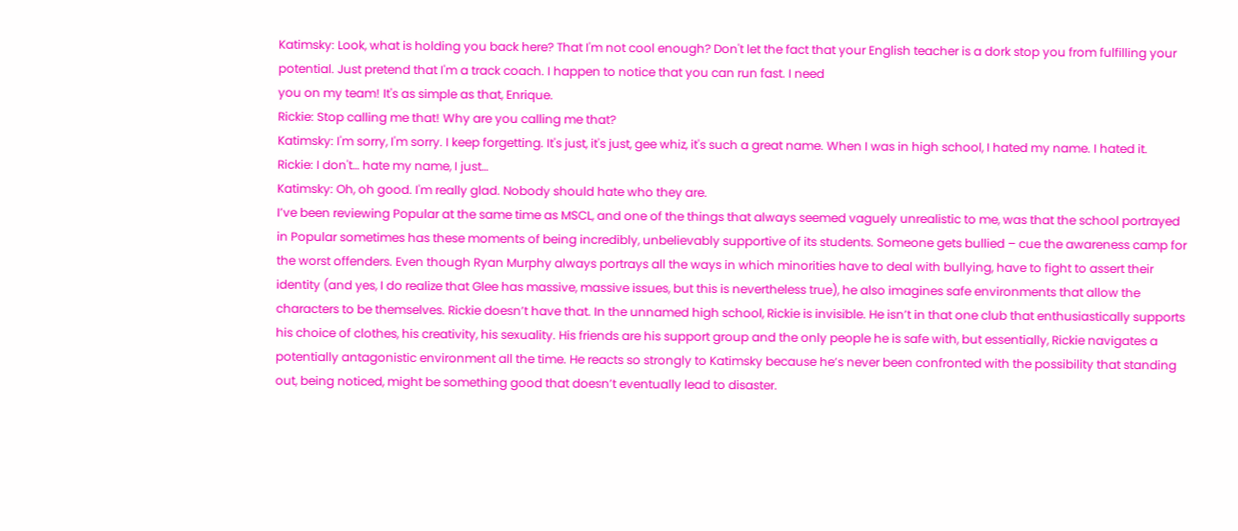Katimsky: Look, what is holding you back here? That I'm not cool enough? Don't let the fact that your English teacher is a dork stop you from fulfilling your potential. Just pretend that I'm a track coach. I happen to notice that you can run fast. I need
you on my team! It's as simple as that, Enrique.
Rickie: Stop calling me that! Why are you calling me that?
Katimsky: I'm sorry, I'm sorry. I keep forgetting. It's just, it's just, gee whiz, it's such a great name. When I was in high school, I hated my name. I hated it.
Rickie: I don't… hate my name, I just…
Katimsky: Oh, oh good. I'm really glad. Nobody should hate who they are.
I’ve been reviewing Popular at the same time as MSCL, and one of the things that always seemed vaguely unrealistic to me, was that the school portrayed in Popular sometimes has these moments of being incredibly, unbelievably supportive of its students. Someone gets bullied – cue the awareness camp for the worst offenders. Even though Ryan Murphy always portrays all the ways in which minorities have to deal with bullying, have to fight to assert their identity (and yes, I do realize that Glee has massive, massive issues, but this is nevertheless true), he also imagines safe environments that allow the characters to be themselves. Rickie doesn’t have that. In the unnamed high school, Rickie is invisible. He isn’t in that one club that enthusiastically supports his choice of clothes, his creativity, his sexuality. His friends are his support group and the only people he is safe with, but essentially, Rickie navigates a potentially antagonistic environment all the time. He reacts so strongly to Katimsky because he’s never been confronted with the possibility that standing out, being noticed, might be something good that doesn’t eventually lead to disaster.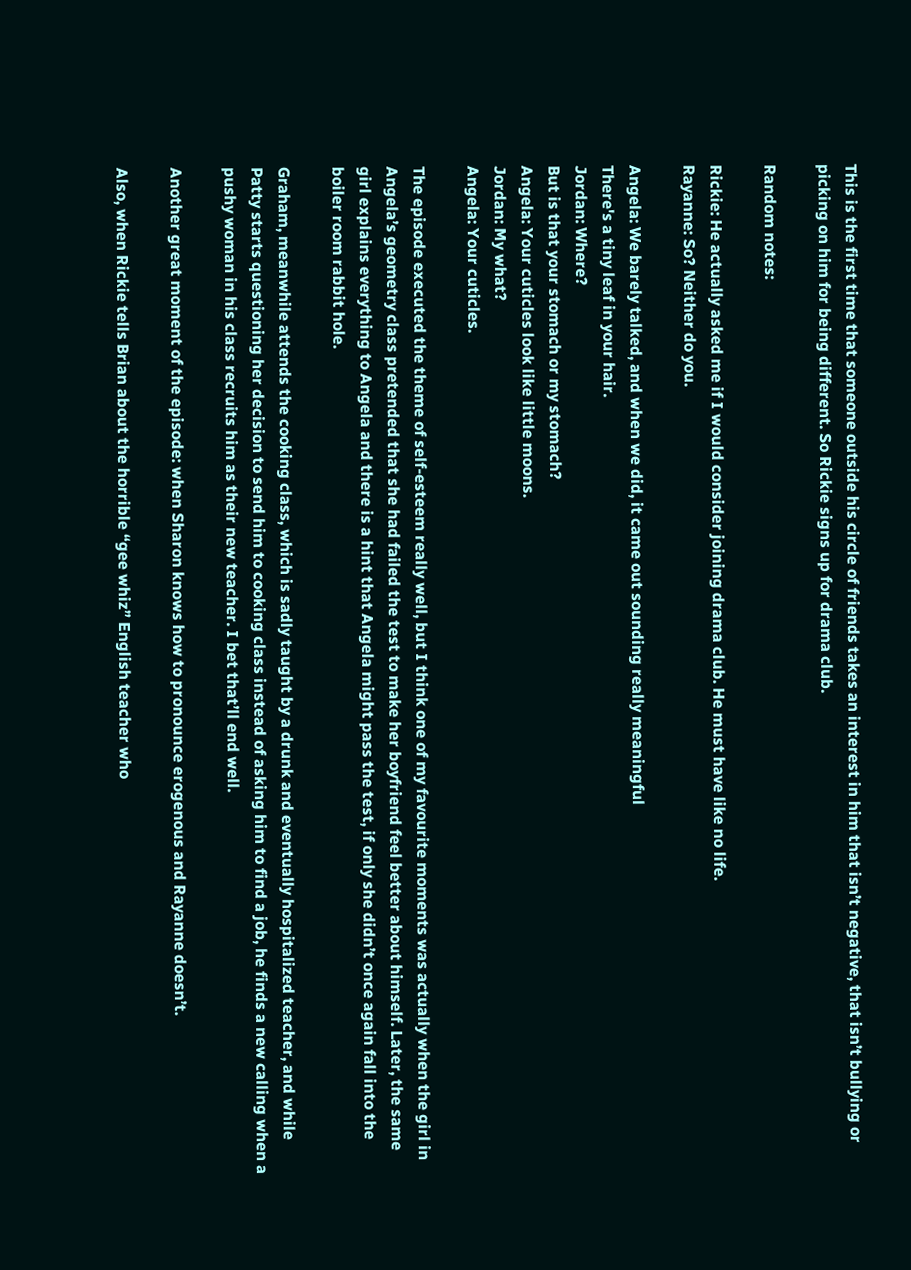This is the first time that someone outside his circle of friends takes an interest in him that isn’t negative, that isn’t bullying or picking on him for being different. So Rickie signs up for drama club.

Random notes:

Rickie: He actually asked me if I would consider joining drama club. He must have like no life.
Rayanne: So? Neither do you.

Angela: We barely talked, and when we did, it came out sounding really meaningful
There's a tiny leaf in your hair.
Jordan: Where?
But is that your stomach or my stomach?
Angela: Your cuticles look like little moons.
Jordan: My what?
Angela: Your cuticles.

The episode executed the theme of self-esteem really well, but I think one of my favourite moments was actually when the girl in Angela’s geometry class pretended that she had failed the test to make her boyfriend feel better about himself. Later, the same girl explains everything to Angela and there is a hint that Angela might pass the test, if only she didn’t once again fall into the boiler room rabbit hole.

Graham, meanwhile attends the cooking class, which is sadly taught by a drunk and eventually hospitalized teacher, and while Patty starts questioning her decision to send him to cooking class instead of asking him to find a job, he finds a new calling when a pushy woman in his class recruits him as their new teacher. I bet that’ll end well.

Another great moment of the episode: when Sharon knows how to pronounce erogenous and Rayanne doesn’t.

Also, when Rickie tells Brian about the horrible “gee whiz” English teacher who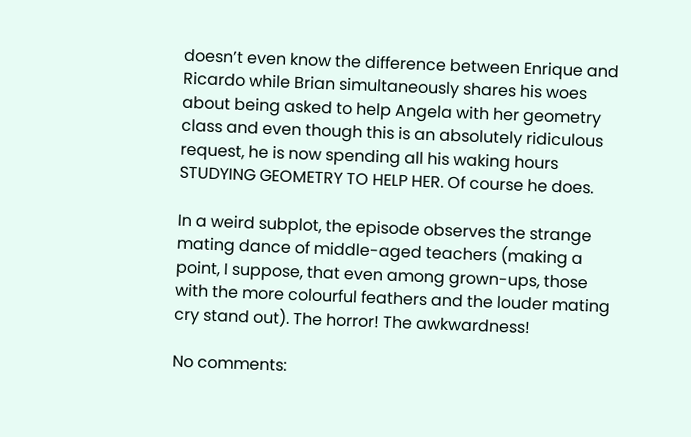doesn’t even know the difference between Enrique and Ricardo while Brian simultaneously shares his woes about being asked to help Angela with her geometry class and even though this is an absolutely ridiculous request, he is now spending all his waking hours STUDYING GEOMETRY TO HELP HER. Of course he does.

In a weird subplot, the episode observes the strange mating dance of middle-aged teachers (making a point, I suppose, that even among grown-ups, those with the more colourful feathers and the louder mating cry stand out). The horror! The awkwardness!

No comments: